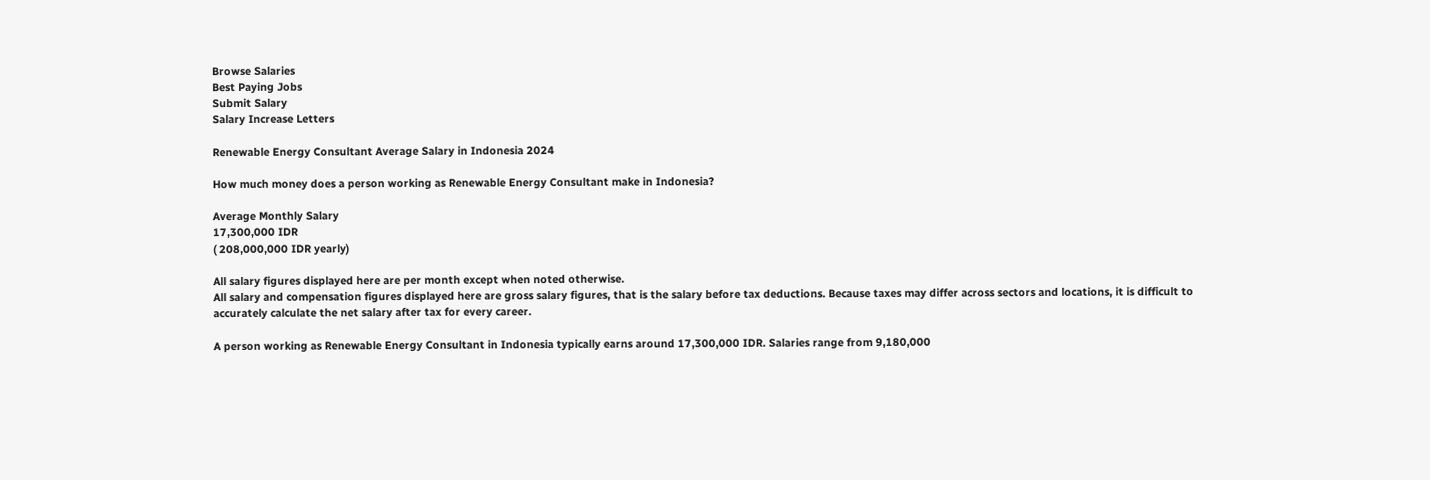Browse Salaries
Best Paying Jobs
Submit Salary
Salary Increase Letters

Renewable Energy Consultant Average Salary in Indonesia 2024

How much money does a person working as Renewable Energy Consultant make in Indonesia?

Average Monthly Salary
17,300,000 IDR
( 208,000,000 IDR yearly)

All salary figures displayed here are per month except when noted otherwise.
All salary and compensation figures displayed here are gross salary figures, that is the salary before tax deductions. Because taxes may differ across sectors and locations, it is difficult to accurately calculate the net salary after tax for every career.

A person working as Renewable Energy Consultant in Indonesia typically earns around 17,300,000 IDR. Salaries range from 9,180,000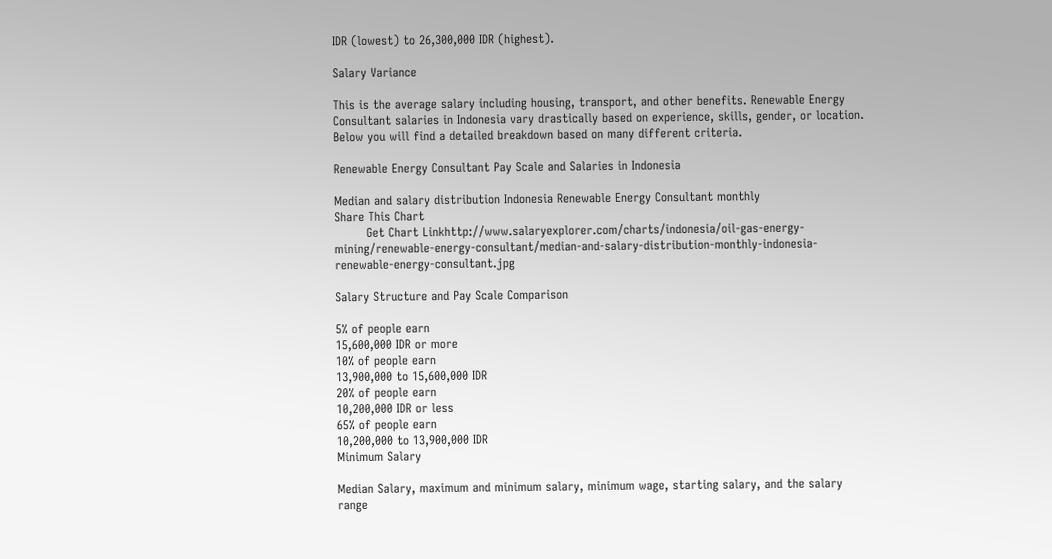IDR (lowest) to 26,300,000 IDR (highest).

Salary Variance

This is the average salary including housing, transport, and other benefits. Renewable Energy Consultant salaries in Indonesia vary drastically based on experience, skills, gender, or location. Below you will find a detailed breakdown based on many different criteria.

Renewable Energy Consultant Pay Scale and Salaries in Indonesia

Median and salary distribution Indonesia Renewable Energy Consultant monthly
Share This Chart
        Get Chart Linkhttp://www.salaryexplorer.com/charts/indonesia/oil-gas-energy-mining/renewable-energy-consultant/median-and-salary-distribution-monthly-indonesia-renewable-energy-consultant.jpg

Salary Structure and Pay Scale Comparison

5% of people earn
15,600,000 IDR or more
10% of people earn
13,900,000 to 15,600,000 IDR
20% of people earn
10,200,000 IDR or less
65% of people earn
10,200,000 to 13,900,000 IDR
Minimum Salary

Median Salary, maximum and minimum salary, minimum wage, starting salary, and the salary range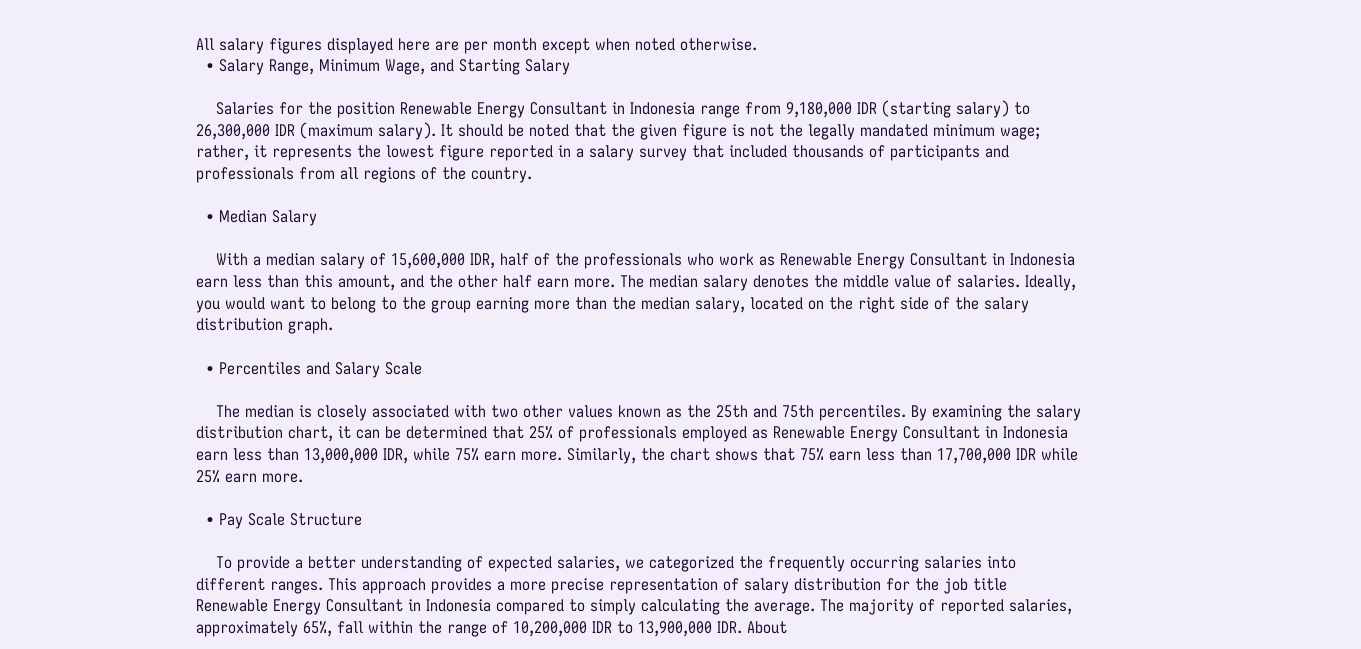All salary figures displayed here are per month except when noted otherwise.
  • Salary Range, Minimum Wage, and Starting Salary

    Salaries for the position Renewable Energy Consultant in Indonesia range from 9,180,000 IDR (starting salary) to 26,300,000 IDR (maximum salary). It should be noted that the given figure is not the legally mandated minimum wage; rather, it represents the lowest figure reported in a salary survey that included thousands of participants and professionals from all regions of the country.

  • Median Salary

    With a median salary of 15,600,000 IDR, half of the professionals who work as Renewable Energy Consultant in Indonesia earn less than this amount, and the other half earn more. The median salary denotes the middle value of salaries. Ideally, you would want to belong to the group earning more than the median salary, located on the right side of the salary distribution graph.

  • Percentiles and Salary Scale

    The median is closely associated with two other values known as the 25th and 75th percentiles. By examining the salary distribution chart, it can be determined that 25% of professionals employed as Renewable Energy Consultant in Indonesia earn less than 13,000,000 IDR, while 75% earn more. Similarly, the chart shows that 75% earn less than 17,700,000 IDR while 25% earn more.

  • Pay Scale Structure

    To provide a better understanding of expected salaries, we categorized the frequently occurring salaries into different ranges. This approach provides a more precise representation of salary distribution for the job title Renewable Energy Consultant in Indonesia compared to simply calculating the average. The majority of reported salaries, approximately 65%, fall within the range of 10,200,000 IDR to 13,900,000 IDR. About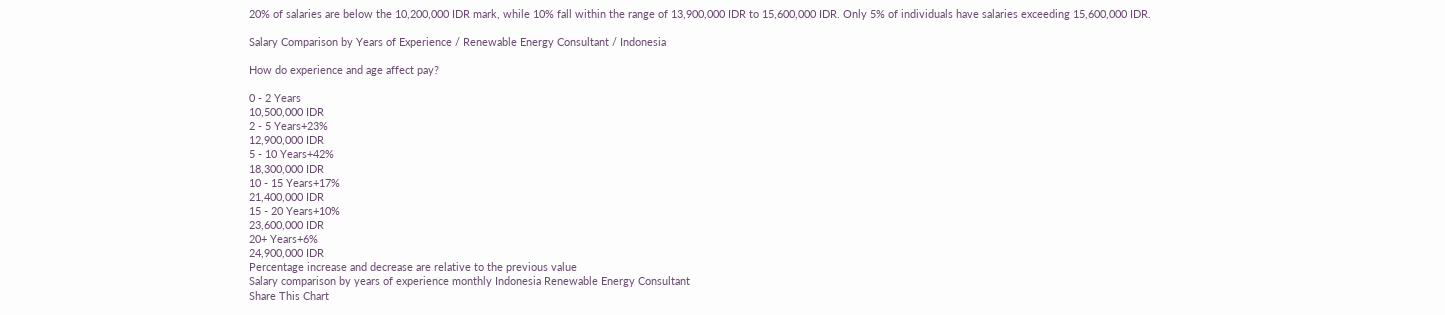20% of salaries are below the 10,200,000 IDR mark, while 10% fall within the range of 13,900,000 IDR to 15,600,000 IDR. Only 5% of individuals have salaries exceeding 15,600,000 IDR.

Salary Comparison by Years of Experience / Renewable Energy Consultant / Indonesia

How do experience and age affect pay?

0 - 2 Years
10,500,000 IDR
2 - 5 Years+23%
12,900,000 IDR
5 - 10 Years+42%
18,300,000 IDR
10 - 15 Years+17%
21,400,000 IDR
15 - 20 Years+10%
23,600,000 IDR
20+ Years+6%
24,900,000 IDR
Percentage increase and decrease are relative to the previous value
Salary comparison by years of experience monthly Indonesia Renewable Energy Consultant
Share This Chart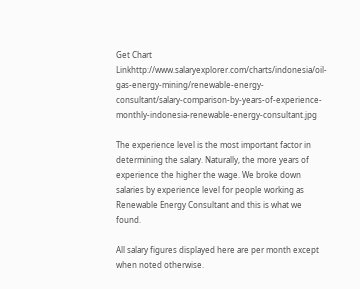Get Chart Linkhttp://www.salaryexplorer.com/charts/indonesia/oil-gas-energy-mining/renewable-energy-consultant/salary-comparison-by-years-of-experience-monthly-indonesia-renewable-energy-consultant.jpg

The experience level is the most important factor in determining the salary. Naturally, the more years of experience the higher the wage. We broke down salaries by experience level for people working as Renewable Energy Consultant and this is what we found.

All salary figures displayed here are per month except when noted otherwise.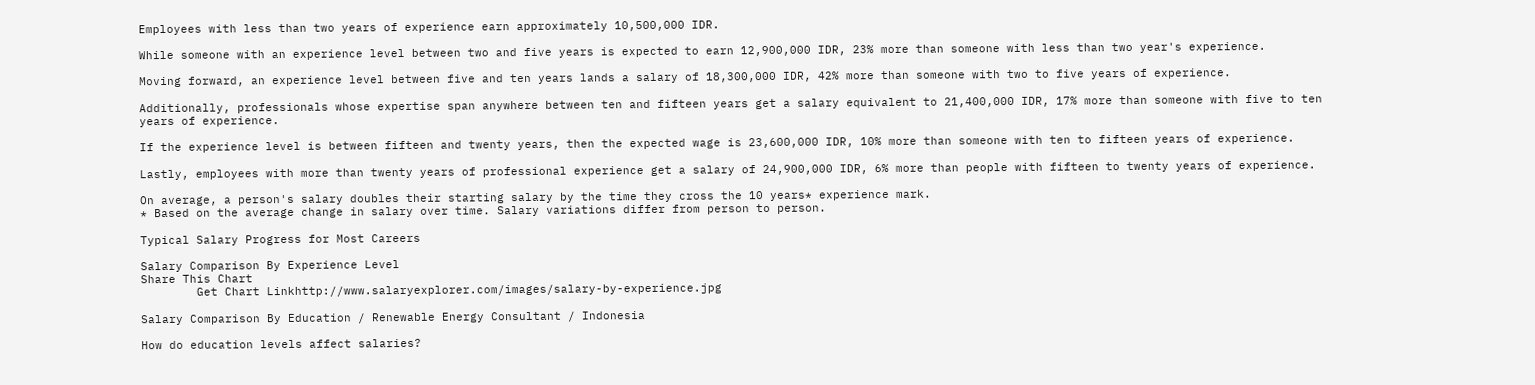Employees with less than two years of experience earn approximately 10,500,000 IDR.

While someone with an experience level between two and five years is expected to earn 12,900,000 IDR, 23% more than someone with less than two year's experience.

Moving forward, an experience level between five and ten years lands a salary of 18,300,000 IDR, 42% more than someone with two to five years of experience.

Additionally, professionals whose expertise span anywhere between ten and fifteen years get a salary equivalent to 21,400,000 IDR, 17% more than someone with five to ten years of experience.

If the experience level is between fifteen and twenty years, then the expected wage is 23,600,000 IDR, 10% more than someone with ten to fifteen years of experience.

Lastly, employees with more than twenty years of professional experience get a salary of 24,900,000 IDR, 6% more than people with fifteen to twenty years of experience.

On average, a person's salary doubles their starting salary by the time they cross the 10 years* experience mark.
* Based on the average change in salary over time. Salary variations differ from person to person.

Typical Salary Progress for Most Careers

Salary Comparison By Experience Level
Share This Chart
        Get Chart Linkhttp://www.salaryexplorer.com/images/salary-by-experience.jpg

Salary Comparison By Education / Renewable Energy Consultant / Indonesia

How do education levels affect salaries?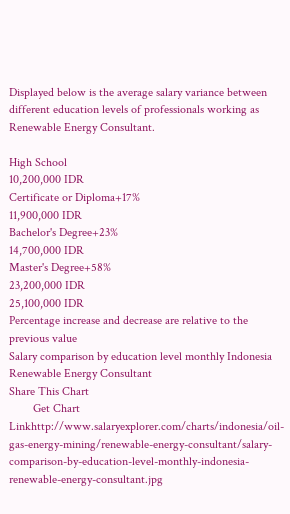Displayed below is the average salary variance between different education levels of professionals working as Renewable Energy Consultant.

High School
10,200,000 IDR
Certificate or Diploma+17%
11,900,000 IDR
Bachelor's Degree+23%
14,700,000 IDR
Master's Degree+58%
23,200,000 IDR
25,100,000 IDR
Percentage increase and decrease are relative to the previous value
Salary comparison by education level monthly Indonesia Renewable Energy Consultant
Share This Chart
        Get Chart Linkhttp://www.salaryexplorer.com/charts/indonesia/oil-gas-energy-mining/renewable-energy-consultant/salary-comparison-by-education-level-monthly-indonesia-renewable-energy-consultant.jpg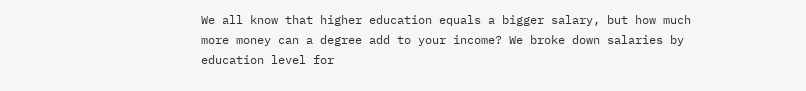We all know that higher education equals a bigger salary, but how much more money can a degree add to your income? We broke down salaries by education level for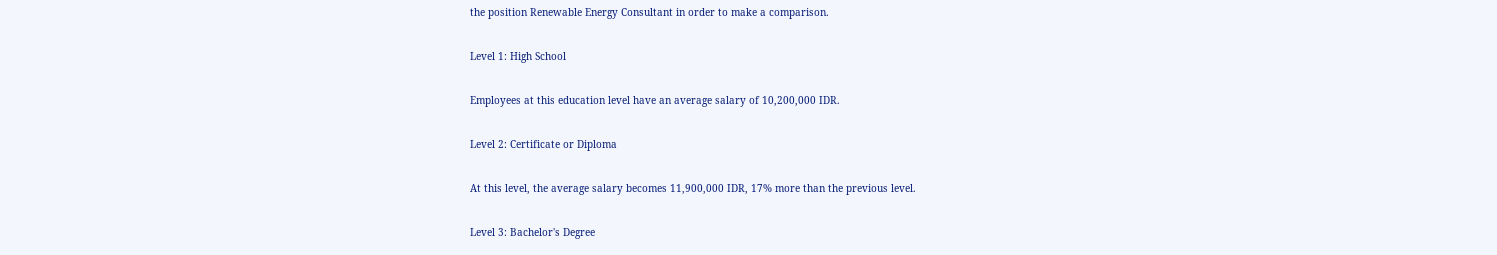the position Renewable Energy Consultant in order to make a comparison.

Level 1: High School

Employees at this education level have an average salary of 10,200,000 IDR.

Level 2: Certificate or Diploma

At this level, the average salary becomes 11,900,000 IDR, 17% more than the previous level.

Level 3: Bachelor's Degree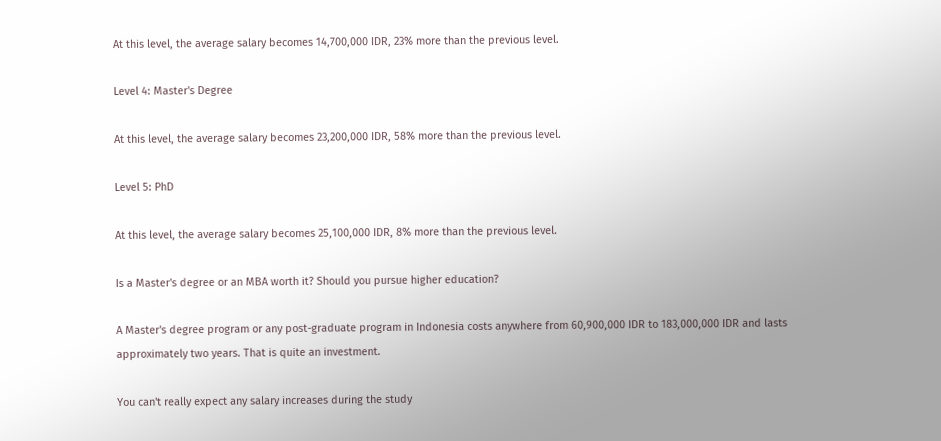At this level, the average salary becomes 14,700,000 IDR, 23% more than the previous level.

Level 4: Master's Degree

At this level, the average salary becomes 23,200,000 IDR, 58% more than the previous level.

Level 5: PhD

At this level, the average salary becomes 25,100,000 IDR, 8% more than the previous level.

Is a Master's degree or an MBA worth it? Should you pursue higher education?

A Master's degree program or any post-graduate program in Indonesia costs anywhere from 60,900,000 IDR to 183,000,000 IDR and lasts approximately two years. That is quite an investment.

You can't really expect any salary increases during the study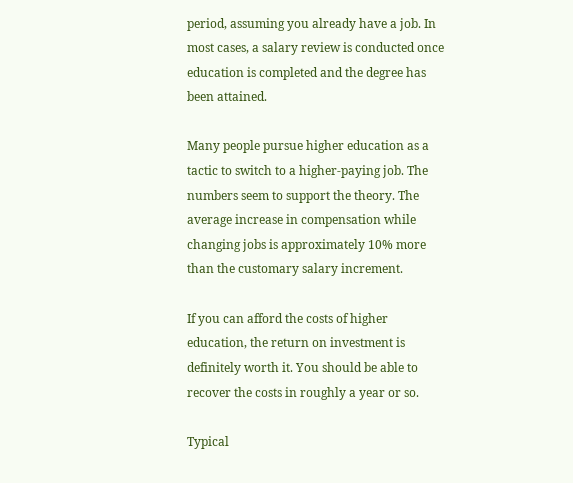period, assuming you already have a job. In most cases, a salary review is conducted once education is completed and the degree has been attained.

Many people pursue higher education as a tactic to switch to a higher-paying job. The numbers seem to support the theory. The average increase in compensation while changing jobs is approximately 10% more than the customary salary increment.

If you can afford the costs of higher education, the return on investment is definitely worth it. You should be able to recover the costs in roughly a year or so.

Typical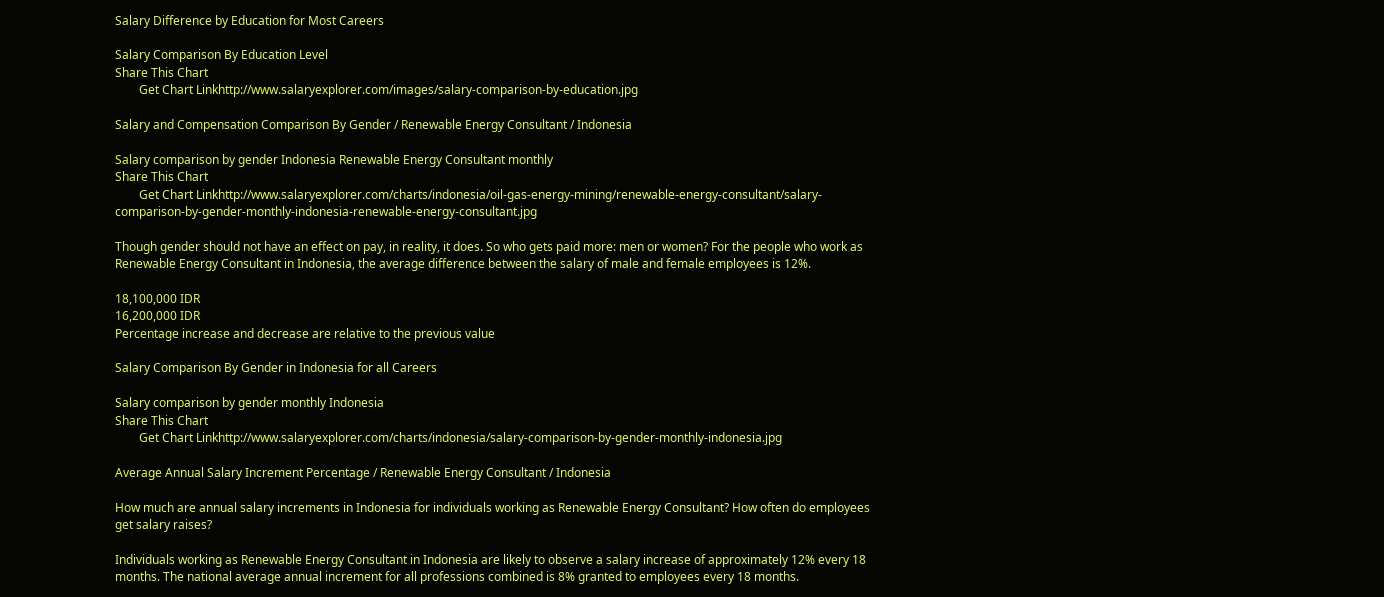Salary Difference by Education for Most Careers

Salary Comparison By Education Level
Share This Chart
        Get Chart Linkhttp://www.salaryexplorer.com/images/salary-comparison-by-education.jpg

Salary and Compensation Comparison By Gender / Renewable Energy Consultant / Indonesia

Salary comparison by gender Indonesia Renewable Energy Consultant monthly
Share This Chart
        Get Chart Linkhttp://www.salaryexplorer.com/charts/indonesia/oil-gas-energy-mining/renewable-energy-consultant/salary-comparison-by-gender-monthly-indonesia-renewable-energy-consultant.jpg

Though gender should not have an effect on pay, in reality, it does. So who gets paid more: men or women? For the people who work as Renewable Energy Consultant in Indonesia, the average difference between the salary of male and female employees is 12%.

18,100,000 IDR
16,200,000 IDR
Percentage increase and decrease are relative to the previous value

Salary Comparison By Gender in Indonesia for all Careers

Salary comparison by gender monthly Indonesia
Share This Chart
        Get Chart Linkhttp://www.salaryexplorer.com/charts/indonesia/salary-comparison-by-gender-monthly-indonesia.jpg

Average Annual Salary Increment Percentage / Renewable Energy Consultant / Indonesia

How much are annual salary increments in Indonesia for individuals working as Renewable Energy Consultant? How often do employees get salary raises?

Individuals working as Renewable Energy Consultant in Indonesia are likely to observe a salary increase of approximately 12% every 18 months. The national average annual increment for all professions combined is 8% granted to employees every 18 months.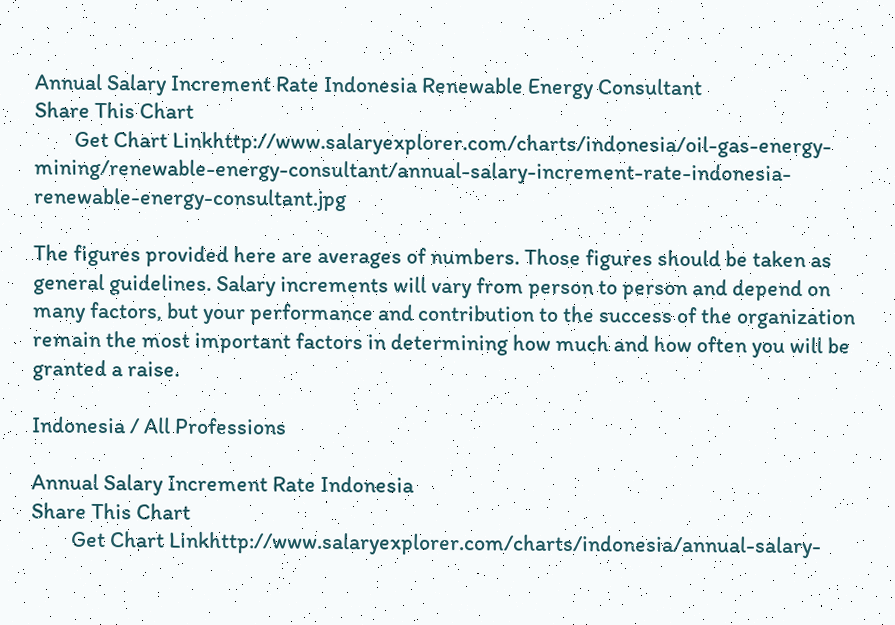Annual Salary Increment Rate Indonesia Renewable Energy Consultant
Share This Chart
        Get Chart Linkhttp://www.salaryexplorer.com/charts/indonesia/oil-gas-energy-mining/renewable-energy-consultant/annual-salary-increment-rate-indonesia-renewable-energy-consultant.jpg

The figures provided here are averages of numbers. Those figures should be taken as general guidelines. Salary increments will vary from person to person and depend on many factors, but your performance and contribution to the success of the organization remain the most important factors in determining how much and how often you will be granted a raise.

Indonesia / All Professions

Annual Salary Increment Rate Indonesia
Share This Chart
        Get Chart Linkhttp://www.salaryexplorer.com/charts/indonesia/annual-salary-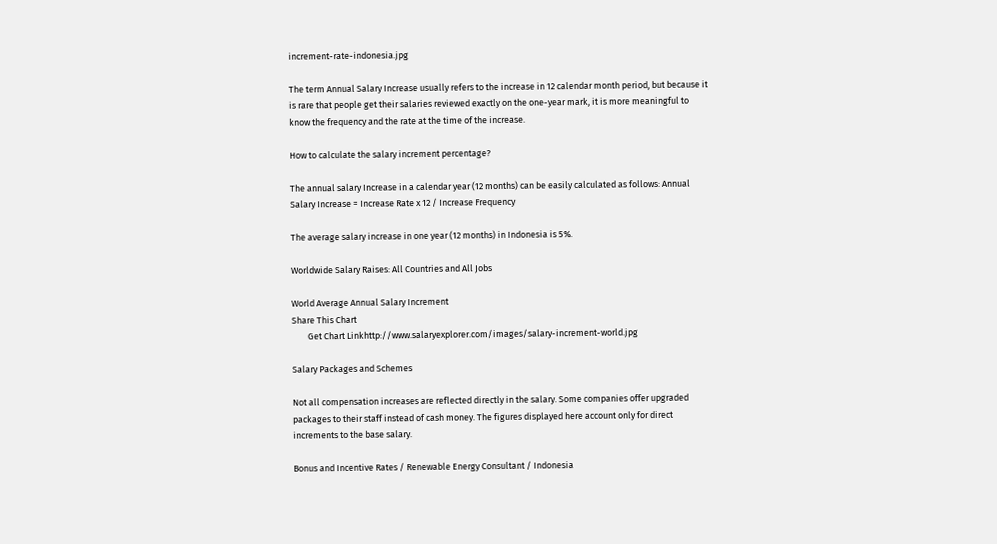increment-rate-indonesia.jpg

The term Annual Salary Increase usually refers to the increase in 12 calendar month period, but because it is rare that people get their salaries reviewed exactly on the one-year mark, it is more meaningful to know the frequency and the rate at the time of the increase.

How to calculate the salary increment percentage?

The annual salary Increase in a calendar year (12 months) can be easily calculated as follows: Annual Salary Increase = Increase Rate x 12 / Increase Frequency

The average salary increase in one year (12 months) in Indonesia is 5%.

Worldwide Salary Raises: All Countries and All Jobs

World Average Annual Salary Increment
Share This Chart
        Get Chart Linkhttp://www.salaryexplorer.com/images/salary-increment-world.jpg

Salary Packages and Schemes

Not all compensation increases are reflected directly in the salary. Some companies offer upgraded packages to their staff instead of cash money. The figures displayed here account only for direct increments to the base salary.

Bonus and Incentive Rates / Renewable Energy Consultant / Indonesia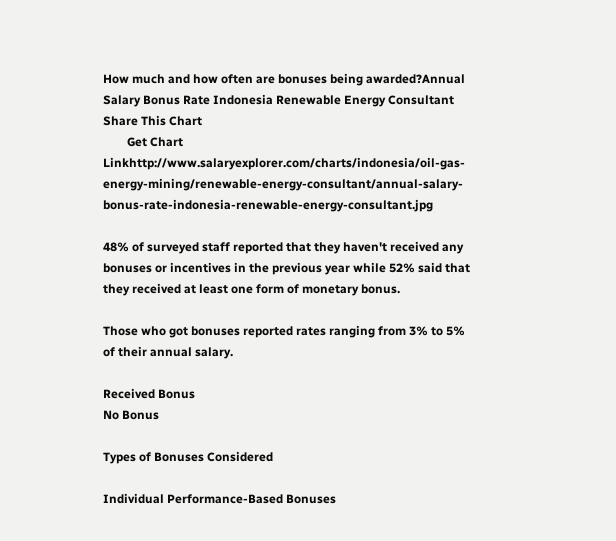How much and how often are bonuses being awarded?Annual Salary Bonus Rate Indonesia Renewable Energy Consultant
Share This Chart
        Get Chart Linkhttp://www.salaryexplorer.com/charts/indonesia/oil-gas-energy-mining/renewable-energy-consultant/annual-salary-bonus-rate-indonesia-renewable-energy-consultant.jpg

48% of surveyed staff reported that they haven't received any bonuses or incentives in the previous year while 52% said that they received at least one form of monetary bonus.

Those who got bonuses reported rates ranging from 3% to 5% of their annual salary.

Received Bonus
No Bonus

Types of Bonuses Considered

Individual Performance-Based Bonuses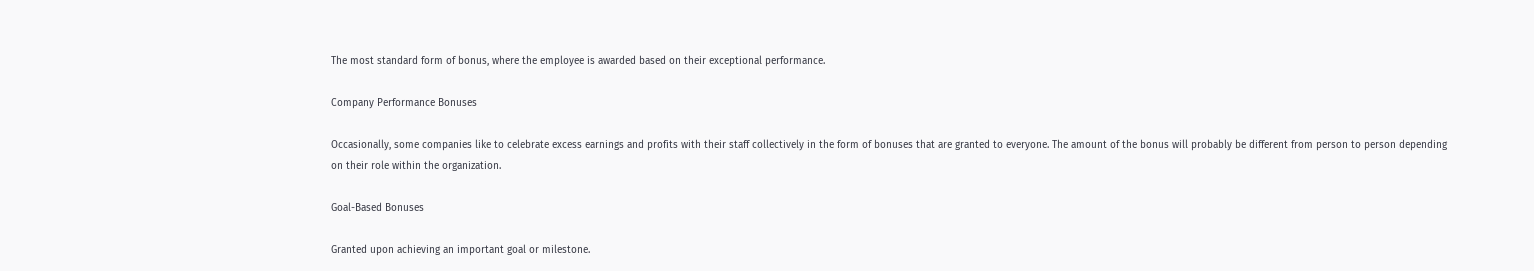The most standard form of bonus, where the employee is awarded based on their exceptional performance.

Company Performance Bonuses

Occasionally, some companies like to celebrate excess earnings and profits with their staff collectively in the form of bonuses that are granted to everyone. The amount of the bonus will probably be different from person to person depending on their role within the organization.

Goal-Based Bonuses

Granted upon achieving an important goal or milestone.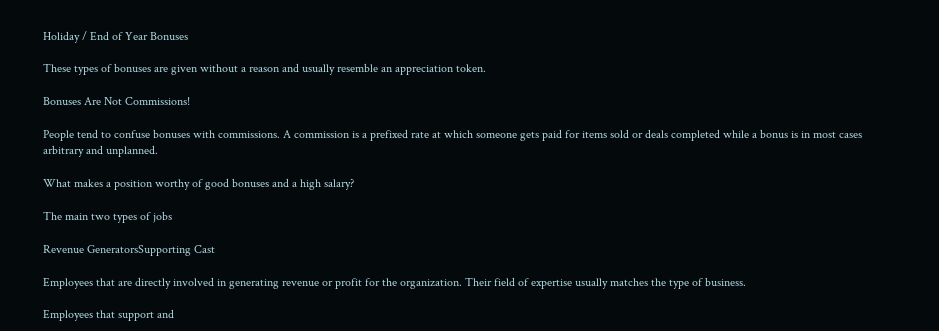Holiday / End of Year Bonuses

These types of bonuses are given without a reason and usually resemble an appreciation token.

Bonuses Are Not Commissions!

People tend to confuse bonuses with commissions. A commission is a prefixed rate at which someone gets paid for items sold or deals completed while a bonus is in most cases arbitrary and unplanned.

What makes a position worthy of good bonuses and a high salary?

The main two types of jobs

Revenue GeneratorsSupporting Cast

Employees that are directly involved in generating revenue or profit for the organization. Their field of expertise usually matches the type of business.

Employees that support and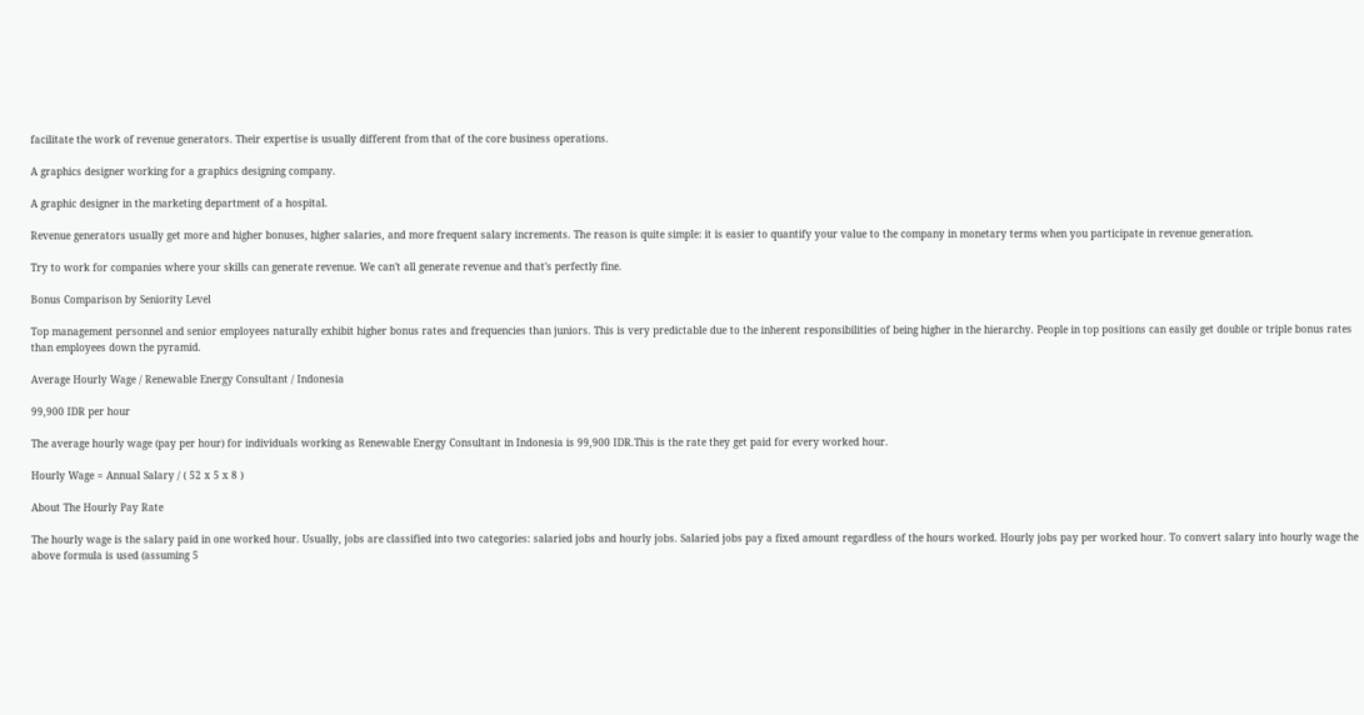facilitate the work of revenue generators. Their expertise is usually different from that of the core business operations.

A graphics designer working for a graphics designing company.

A graphic designer in the marketing department of a hospital.

Revenue generators usually get more and higher bonuses, higher salaries, and more frequent salary increments. The reason is quite simple: it is easier to quantify your value to the company in monetary terms when you participate in revenue generation.

Try to work for companies where your skills can generate revenue. We can't all generate revenue and that's perfectly fine.

Bonus Comparison by Seniority Level

Top management personnel and senior employees naturally exhibit higher bonus rates and frequencies than juniors. This is very predictable due to the inherent responsibilities of being higher in the hierarchy. People in top positions can easily get double or triple bonus rates than employees down the pyramid.

Average Hourly Wage / Renewable Energy Consultant / Indonesia

99,900 IDR per hour

The average hourly wage (pay per hour) for individuals working as Renewable Energy Consultant in Indonesia is 99,900 IDR.This is the rate they get paid for every worked hour.

Hourly Wage = Annual Salary / ( 52 x 5 x 8 )

About The Hourly Pay Rate

The hourly wage is the salary paid in one worked hour. Usually, jobs are classified into two categories: salaried jobs and hourly jobs. Salaried jobs pay a fixed amount regardless of the hours worked. Hourly jobs pay per worked hour. To convert salary into hourly wage the above formula is used (assuming 5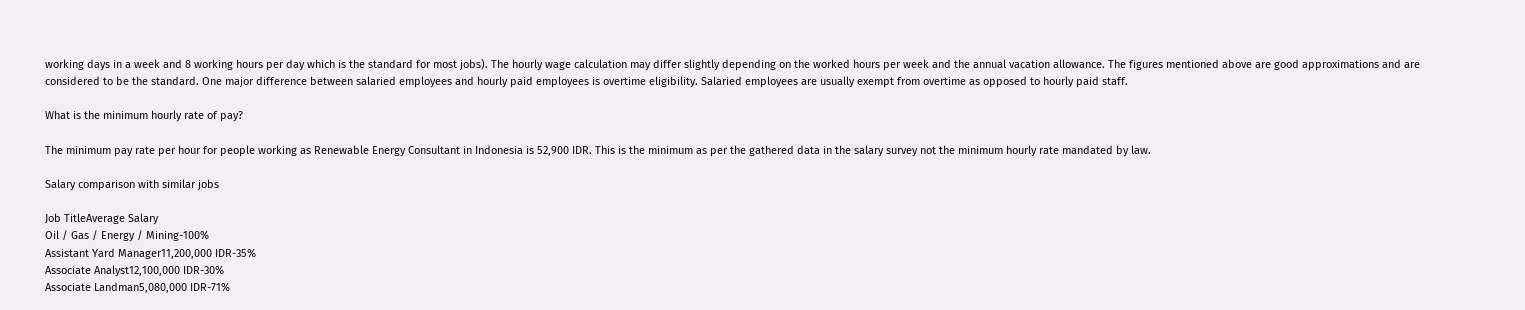working days in a week and 8 working hours per day which is the standard for most jobs). The hourly wage calculation may differ slightly depending on the worked hours per week and the annual vacation allowance. The figures mentioned above are good approximations and are considered to be the standard. One major difference between salaried employees and hourly paid employees is overtime eligibility. Salaried employees are usually exempt from overtime as opposed to hourly paid staff.

What is the minimum hourly rate of pay?

The minimum pay rate per hour for people working as Renewable Energy Consultant in Indonesia is 52,900 IDR. This is the minimum as per the gathered data in the salary survey not the minimum hourly rate mandated by law.

Salary comparison with similar jobs

Job TitleAverage Salary
Oil / Gas / Energy / Mining-100%
Assistant Yard Manager11,200,000 IDR-35%
Associate Analyst12,100,000 IDR-30%
Associate Landman5,080,000 IDR-71%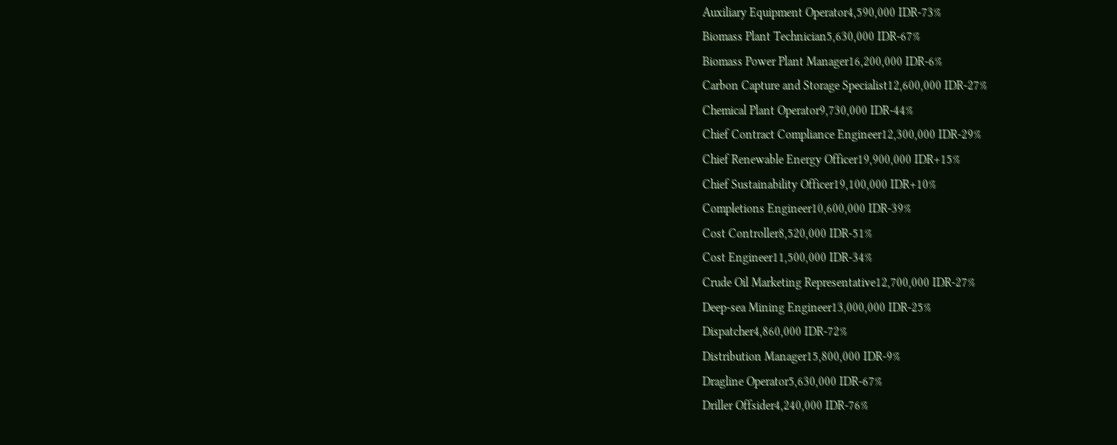Auxiliary Equipment Operator4,590,000 IDR-73%
Biomass Plant Technician5,630,000 IDR-67%
Biomass Power Plant Manager16,200,000 IDR-6%
Carbon Capture and Storage Specialist12,600,000 IDR-27%
Chemical Plant Operator9,730,000 IDR-44%
Chief Contract Compliance Engineer12,300,000 IDR-29%
Chief Renewable Energy Officer19,900,000 IDR+15%
Chief Sustainability Officer19,100,000 IDR+10%
Completions Engineer10,600,000 IDR-39%
Cost Controller8,520,000 IDR-51%
Cost Engineer11,500,000 IDR-34%
Crude Oil Marketing Representative12,700,000 IDR-27%
Deep-sea Mining Engineer13,000,000 IDR-25%
Dispatcher4,860,000 IDR-72%
Distribution Manager15,800,000 IDR-9%
Dragline Operator5,630,000 IDR-67%
Driller Offsider4,240,000 IDR-76%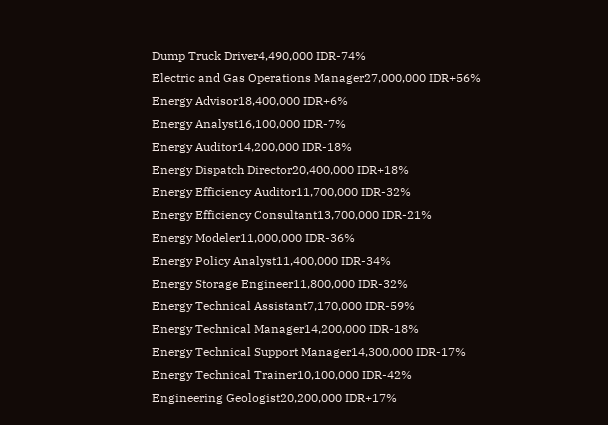Dump Truck Driver4,490,000 IDR-74%
Electric and Gas Operations Manager27,000,000 IDR+56%
Energy Advisor18,400,000 IDR+6%
Energy Analyst16,100,000 IDR-7%
Energy Auditor14,200,000 IDR-18%
Energy Dispatch Director20,400,000 IDR+18%
Energy Efficiency Auditor11,700,000 IDR-32%
Energy Efficiency Consultant13,700,000 IDR-21%
Energy Modeler11,000,000 IDR-36%
Energy Policy Analyst11,400,000 IDR-34%
Energy Storage Engineer11,800,000 IDR-32%
Energy Technical Assistant7,170,000 IDR-59%
Energy Technical Manager14,200,000 IDR-18%
Energy Technical Support Manager14,300,000 IDR-17%
Energy Technical Trainer10,100,000 IDR-42%
Engineering Geologist20,200,000 IDR+17%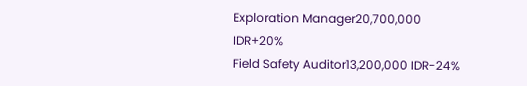Exploration Manager20,700,000 IDR+20%
Field Safety Auditor13,200,000 IDR-24%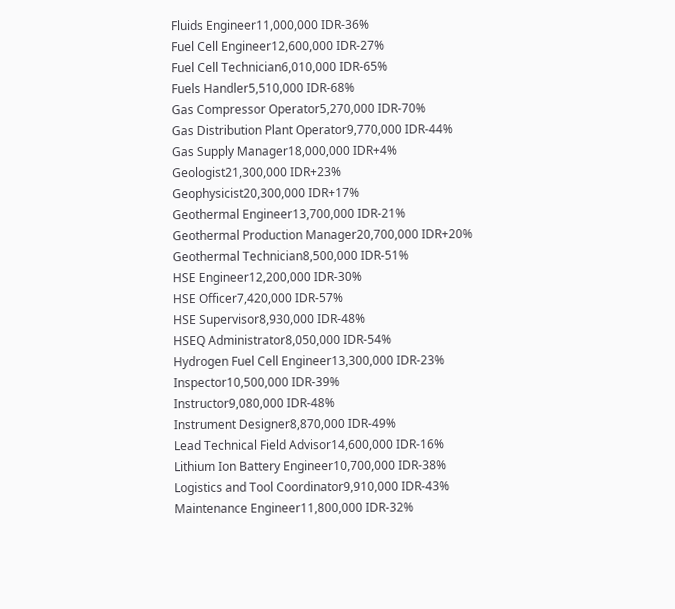Fluids Engineer11,000,000 IDR-36%
Fuel Cell Engineer12,600,000 IDR-27%
Fuel Cell Technician6,010,000 IDR-65%
Fuels Handler5,510,000 IDR-68%
Gas Compressor Operator5,270,000 IDR-70%
Gas Distribution Plant Operator9,770,000 IDR-44%
Gas Supply Manager18,000,000 IDR+4%
Geologist21,300,000 IDR+23%
Geophysicist20,300,000 IDR+17%
Geothermal Engineer13,700,000 IDR-21%
Geothermal Production Manager20,700,000 IDR+20%
Geothermal Technician8,500,000 IDR-51%
HSE Engineer12,200,000 IDR-30%
HSE Officer7,420,000 IDR-57%
HSE Supervisor8,930,000 IDR-48%
HSEQ Administrator8,050,000 IDR-54%
Hydrogen Fuel Cell Engineer13,300,000 IDR-23%
Inspector10,500,000 IDR-39%
Instructor9,080,000 IDR-48%
Instrument Designer8,870,000 IDR-49%
Lead Technical Field Advisor14,600,000 IDR-16%
Lithium Ion Battery Engineer10,700,000 IDR-38%
Logistics and Tool Coordinator9,910,000 IDR-43%
Maintenance Engineer11,800,000 IDR-32%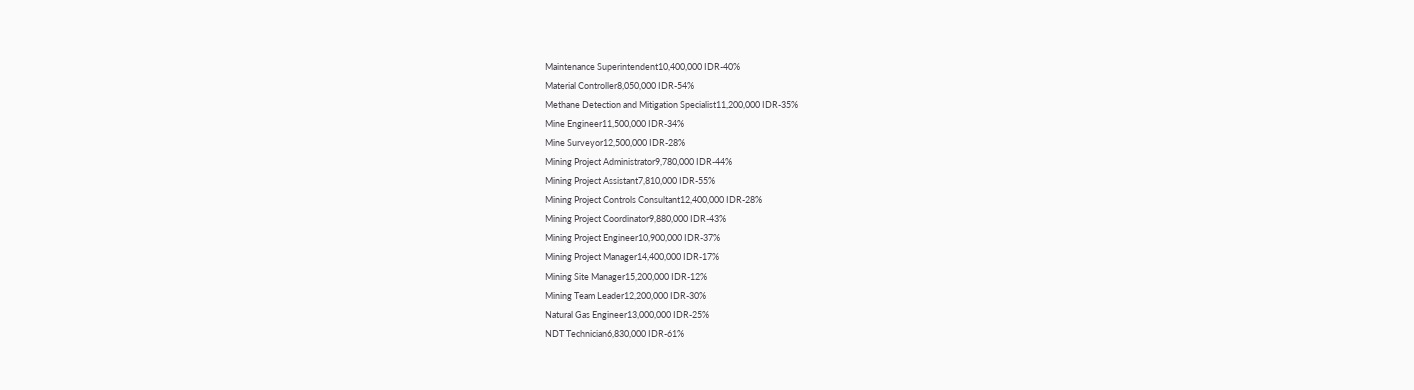Maintenance Superintendent10,400,000 IDR-40%
Material Controller8,050,000 IDR-54%
Methane Detection and Mitigation Specialist11,200,000 IDR-35%
Mine Engineer11,500,000 IDR-34%
Mine Surveyor12,500,000 IDR-28%
Mining Project Administrator9,780,000 IDR-44%
Mining Project Assistant7,810,000 IDR-55%
Mining Project Controls Consultant12,400,000 IDR-28%
Mining Project Coordinator9,880,000 IDR-43%
Mining Project Engineer10,900,000 IDR-37%
Mining Project Manager14,400,000 IDR-17%
Mining Site Manager15,200,000 IDR-12%
Mining Team Leader12,200,000 IDR-30%
Natural Gas Engineer13,000,000 IDR-25%
NDT Technician6,830,000 IDR-61%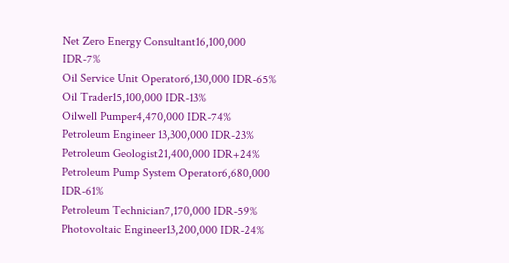Net Zero Energy Consultant16,100,000 IDR-7%
Oil Service Unit Operator6,130,000 IDR-65%
Oil Trader15,100,000 IDR-13%
Oilwell Pumper4,470,000 IDR-74%
Petroleum Engineer 13,300,000 IDR-23%
Petroleum Geologist21,400,000 IDR+24%
Petroleum Pump System Operator6,680,000 IDR-61%
Petroleum Technician7,170,000 IDR-59%
Photovoltaic Engineer13,200,000 IDR-24%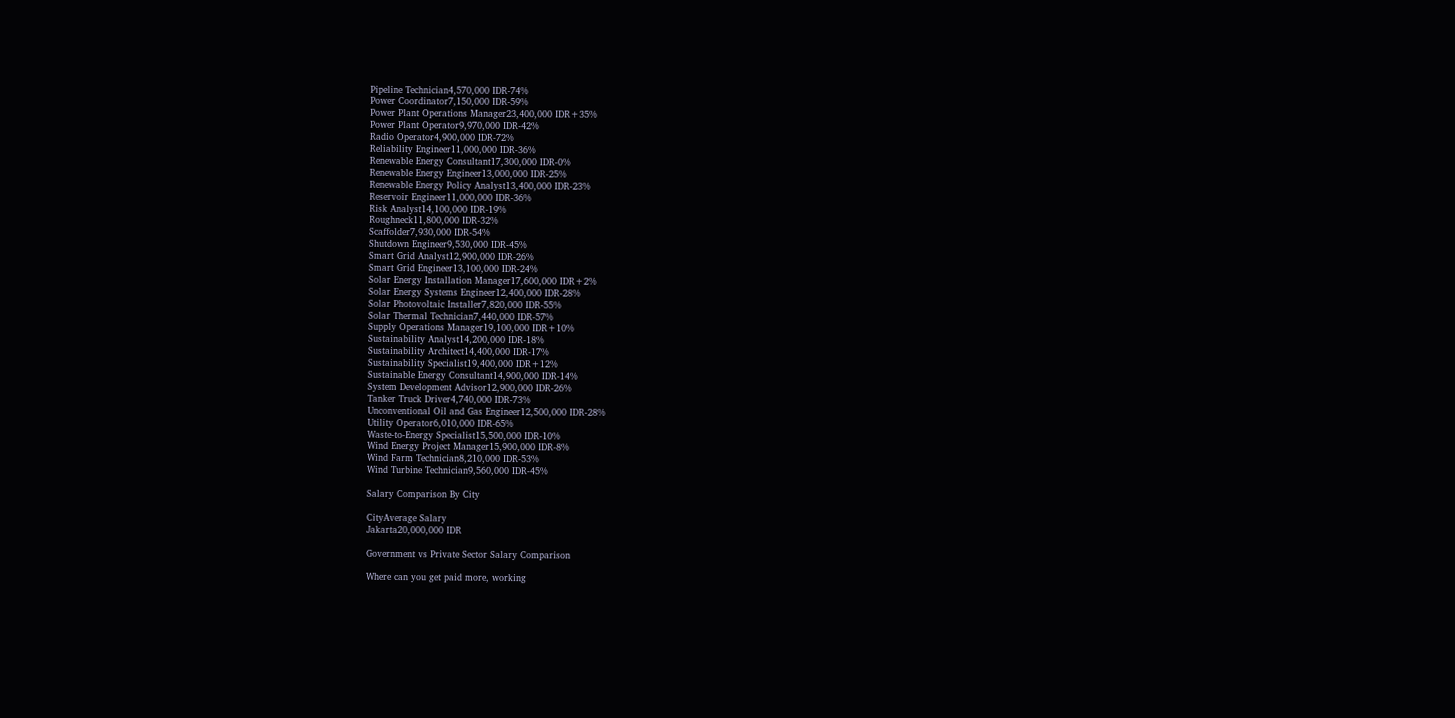Pipeline Technician4,570,000 IDR-74%
Power Coordinator7,150,000 IDR-59%
Power Plant Operations Manager23,400,000 IDR+35%
Power Plant Operator9,970,000 IDR-42%
Radio Operator4,900,000 IDR-72%
Reliability Engineer11,000,000 IDR-36%
Renewable Energy Consultant17,300,000 IDR-0%
Renewable Energy Engineer13,000,000 IDR-25%
Renewable Energy Policy Analyst13,400,000 IDR-23%
Reservoir Engineer11,000,000 IDR-36%
Risk Analyst14,100,000 IDR-19%
Roughneck11,800,000 IDR-32%
Scaffolder7,930,000 IDR-54%
Shutdown Engineer9,530,000 IDR-45%
Smart Grid Analyst12,900,000 IDR-26%
Smart Grid Engineer13,100,000 IDR-24%
Solar Energy Installation Manager17,600,000 IDR+2%
Solar Energy Systems Engineer12,400,000 IDR-28%
Solar Photovoltaic Installer7,820,000 IDR-55%
Solar Thermal Technician7,440,000 IDR-57%
Supply Operations Manager19,100,000 IDR+10%
Sustainability Analyst14,200,000 IDR-18%
Sustainability Architect14,400,000 IDR-17%
Sustainability Specialist19,400,000 IDR+12%
Sustainable Energy Consultant14,900,000 IDR-14%
System Development Advisor12,900,000 IDR-26%
Tanker Truck Driver4,740,000 IDR-73%
Unconventional Oil and Gas Engineer12,500,000 IDR-28%
Utility Operator6,010,000 IDR-65%
Waste-to-Energy Specialist15,500,000 IDR-10%
Wind Energy Project Manager15,900,000 IDR-8%
Wind Farm Technician8,210,000 IDR-53%
Wind Turbine Technician9,560,000 IDR-45%

Salary Comparison By City

CityAverage Salary
Jakarta20,000,000 IDR

Government vs Private Sector Salary Comparison

Where can you get paid more, working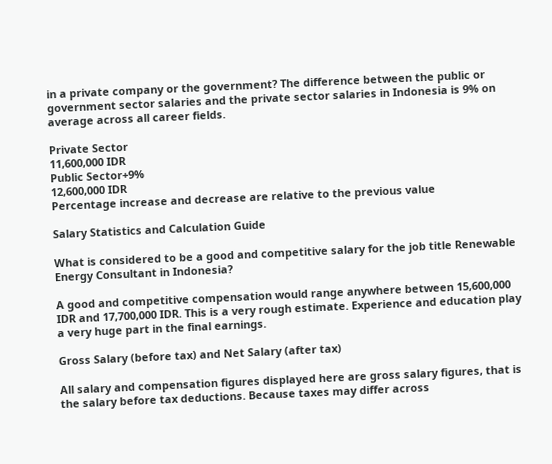in a private company or the government? The difference between the public or government sector salaries and the private sector salaries in Indonesia is 9% on average across all career fields.

Private Sector
11,600,000 IDR
Public Sector+9%
12,600,000 IDR
Percentage increase and decrease are relative to the previous value

Salary Statistics and Calculation Guide

What is considered to be a good and competitive salary for the job title Renewable Energy Consultant in Indonesia?

A good and competitive compensation would range anywhere between 15,600,000 IDR and 17,700,000 IDR. This is a very rough estimate. Experience and education play a very huge part in the final earnings.

Gross Salary (before tax) and Net Salary (after tax)

All salary and compensation figures displayed here are gross salary figures, that is the salary before tax deductions. Because taxes may differ across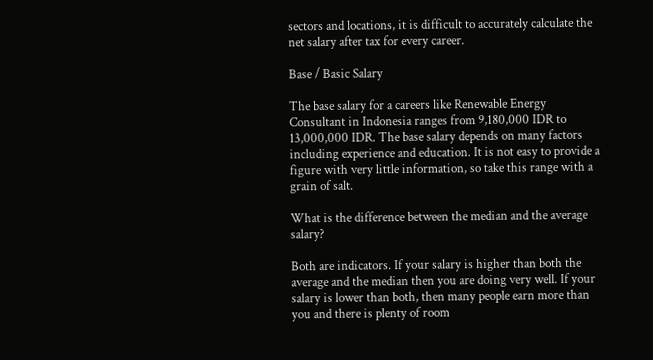sectors and locations, it is difficult to accurately calculate the net salary after tax for every career.

Base / Basic Salary

The base salary for a careers like Renewable Energy Consultant in Indonesia ranges from 9,180,000 IDR to 13,000,000 IDR. The base salary depends on many factors including experience and education. It is not easy to provide a figure with very little information, so take this range with a grain of salt.

What is the difference between the median and the average salary?

Both are indicators. If your salary is higher than both the average and the median then you are doing very well. If your salary is lower than both, then many people earn more than you and there is plenty of room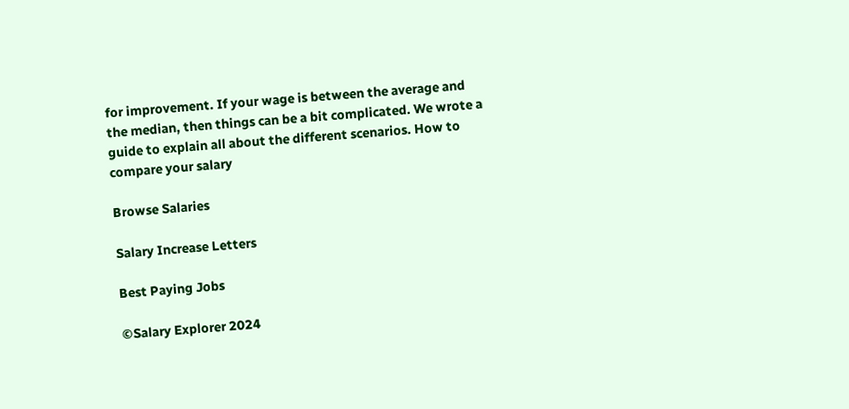for improvement. If your wage is between the average and the median, then things can be a bit complicated. We wrote a guide to explain all about the different scenarios. How to compare your salary

Browse Salaries

Salary Increase Letters

Best Paying Jobs

©Salary Explorer 2024